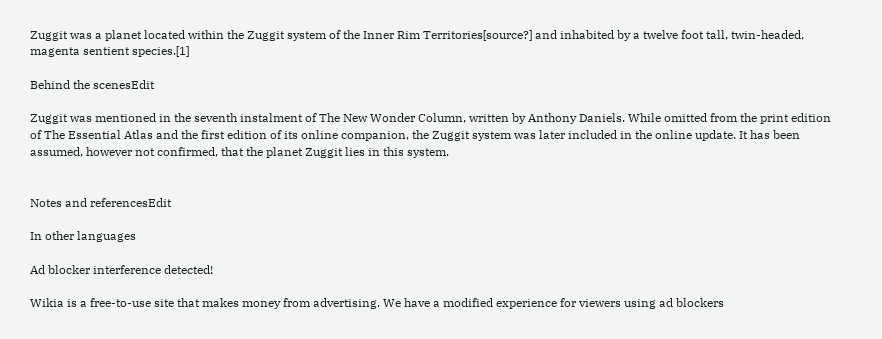Zuggit was a planet located within the Zuggit system of the Inner Rim Territories[source?] and inhabited by a twelve foot tall, twin-headed, magenta sentient species.[1]

Behind the scenesEdit

Zuggit was mentioned in the seventh instalment of The New Wonder Column, written by Anthony Daniels. While omitted from the print edition of The Essential Atlas and the first edition of its online companion, the Zuggit system was later included in the online update. It has been assumed, however not confirmed, that the planet Zuggit lies in this system.


Notes and referencesEdit

In other languages

Ad blocker interference detected!

Wikia is a free-to-use site that makes money from advertising. We have a modified experience for viewers using ad blockers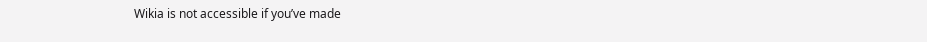Wikia is not accessible if you’ve made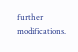further modifications.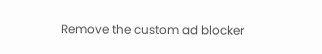Remove the custom ad blocker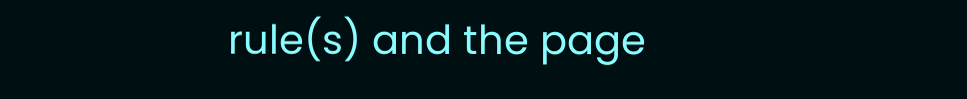rule(s) and the page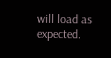will load as expected.